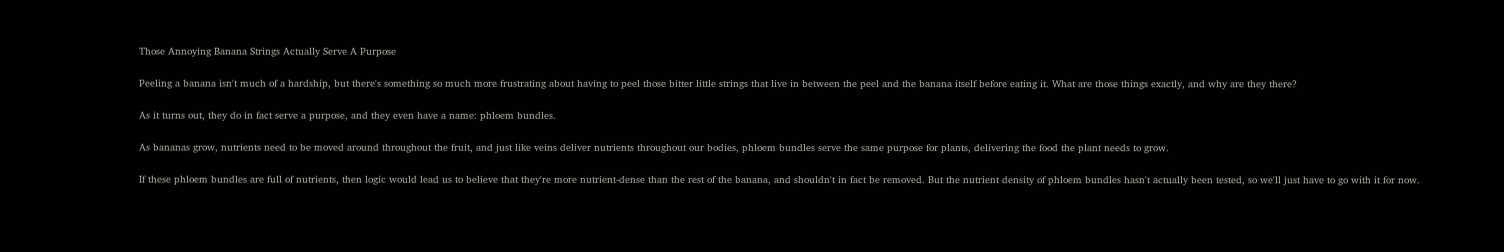Those Annoying Banana Strings Actually Serve A Purpose

Peeling a banana isn't much of a hardship, but there's something so much more frustrating about having to peel those bitter little strings that live in between the peel and the banana itself before eating it. What are those things exactly, and why are they there?

As it turns out, they do in fact serve a purpose, and they even have a name: phloem bundles.

As bananas grow, nutrients need to be moved around throughout the fruit, and just like veins deliver nutrients throughout our bodies, phloem bundles serve the same purpose for plants, delivering the food the plant needs to grow.

If these phloem bundles are full of nutrients, then logic would lead us to believe that they're more nutrient-dense than the rest of the banana, and shouldn't in fact be removed. But the nutrient density of phloem bundles hasn't actually been tested, so we'll just have to go with it for now.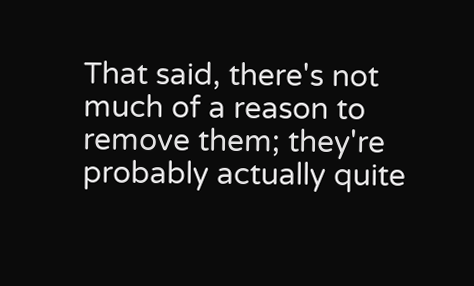That said, there's not much of a reason to remove them; they're probably actually quite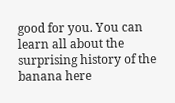good for you. You can learn all about the surprising history of the banana here